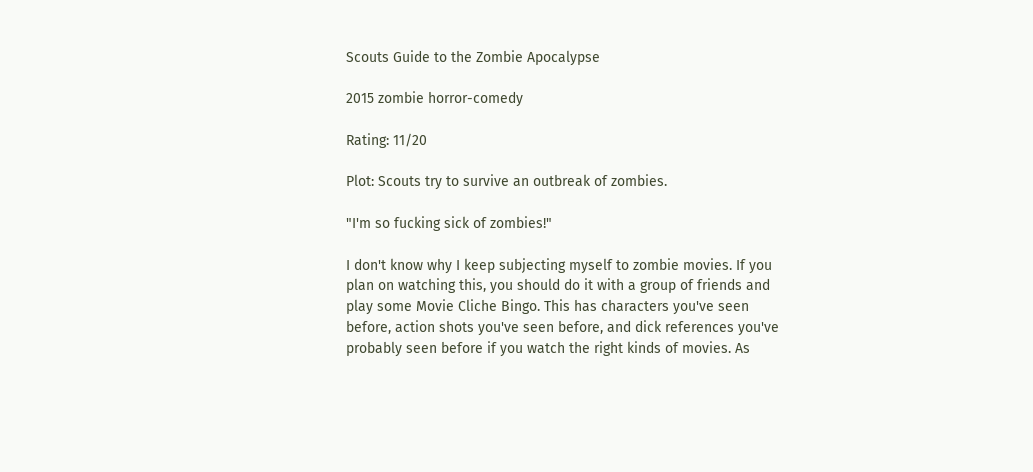Scouts Guide to the Zombie Apocalypse

2015 zombie horror-comedy

Rating: 11/20

Plot: Scouts try to survive an outbreak of zombies.

"I'm so fucking sick of zombies!"

I don't know why I keep subjecting myself to zombie movies. If you plan on watching this, you should do it with a group of friends and play some Movie Cliche Bingo. This has characters you've seen before, action shots you've seen before, and dick references you've probably seen before if you watch the right kinds of movies. As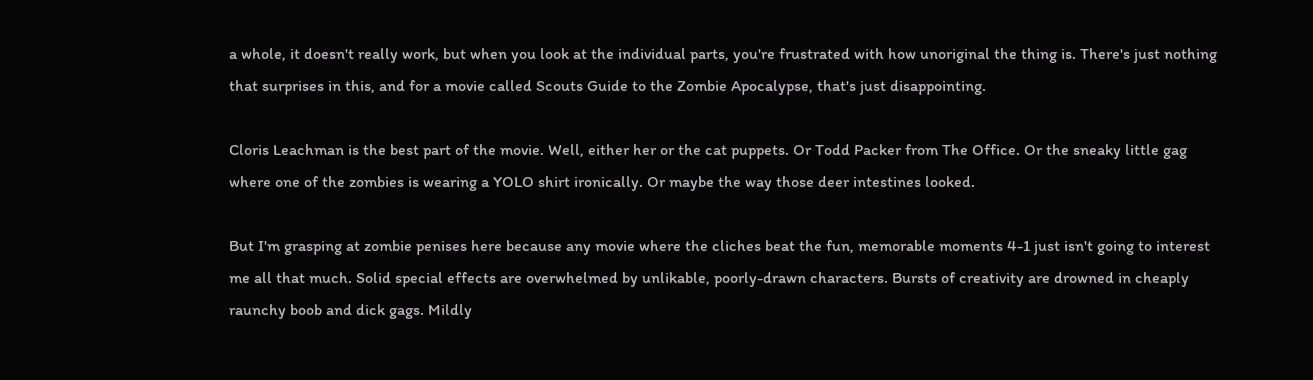a whole, it doesn't really work, but when you look at the individual parts, you're frustrated with how unoriginal the thing is. There's just nothing that surprises in this, and for a movie called Scouts Guide to the Zombie Apocalypse, that's just disappointing.

Cloris Leachman is the best part of the movie. Well, either her or the cat puppets. Or Todd Packer from The Office. Or the sneaky little gag where one of the zombies is wearing a YOLO shirt ironically. Or maybe the way those deer intestines looked.

But I'm grasping at zombie penises here because any movie where the cliches beat the fun, memorable moments 4-1 just isn't going to interest me all that much. Solid special effects are overwhelmed by unlikable, poorly-drawn characters. Bursts of creativity are drowned in cheaply raunchy boob and dick gags. Mildly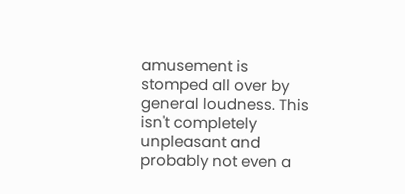amusement is stomped all over by general loudness. This isn't completely unpleasant and probably not even a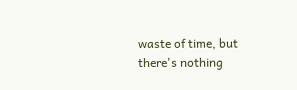waste of time, but there's nothing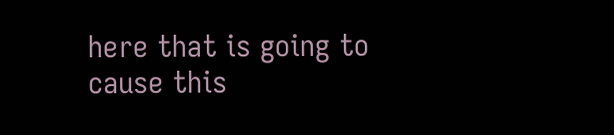here that is going to cause this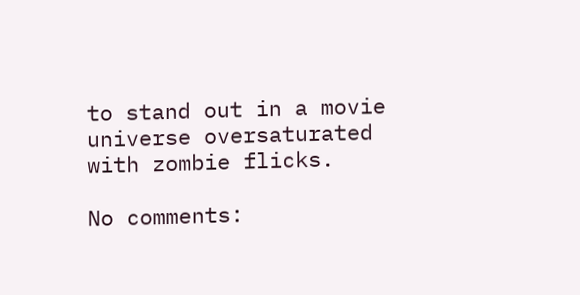to stand out in a movie universe oversaturated with zombie flicks.

No comments: